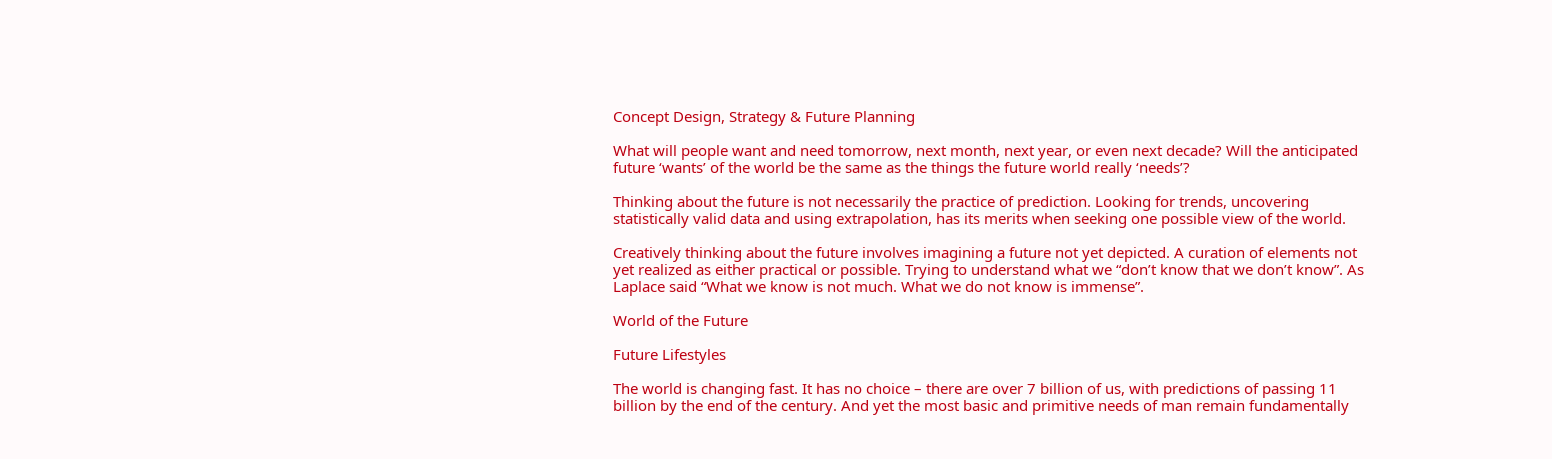Concept Design, Strategy & Future Planning

What will people want and need tomorrow, next month, next year, or even next decade? Will the anticipated future ‘wants’ of the world be the same as the things the future world really ‘needs’?

Thinking about the future is not necessarily the practice of prediction. Looking for trends, uncovering statistically valid data and using extrapolation, has its merits when seeking one possible view of the world.

Creatively thinking about the future involves imagining a future not yet depicted. A curation of elements not yet realized as either practical or possible. Trying to understand what we “don’t know that we don’t know”. As Laplace said “What we know is not much. What we do not know is immense”.

World of the Future

Future Lifestyles

The world is changing fast. It has no choice – there are over 7 billion of us, with predictions of passing 11 billion by the end of the century. And yet the most basic and primitive needs of man remain fundamentally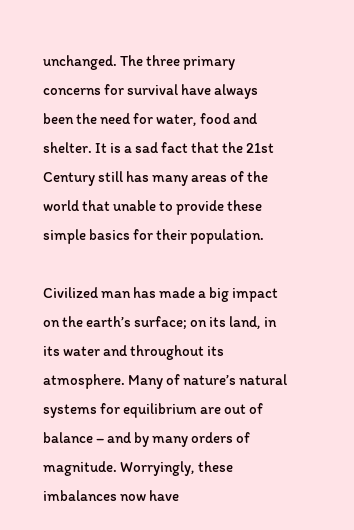unchanged. The three primary concerns for survival have always been the need for water, food and shelter. It is a sad fact that the 21st Century still has many areas of the world that unable to provide these simple basics for their population.

Civilized man has made a big impact on the earth’s surface; on its land, in its water and throughout its atmosphere. Many of nature’s natural systems for equilibrium are out of balance – and by many orders of magnitude. Worryingly, these imbalances now have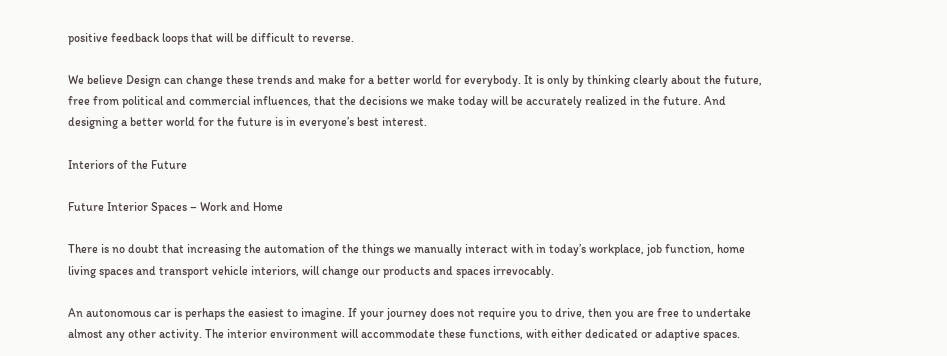positive feedback loops that will be difficult to reverse.

We believe Design can change these trends and make for a better world for everybody. It is only by thinking clearly about the future, free from political and commercial influences, that the decisions we make today will be accurately realized in the future. And designing a better world for the future is in everyone’s best interest.

Interiors of the Future

Future Interior Spaces – Work and Home

There is no doubt that increasing the automation of the things we manually interact with in today’s workplace, job function, home living spaces and transport vehicle interiors, will change our products and spaces irrevocably.

An autonomous car is perhaps the easiest to imagine. If your journey does not require you to drive, then you are free to undertake almost any other activity. The interior environment will accommodate these functions, with either dedicated or adaptive spaces.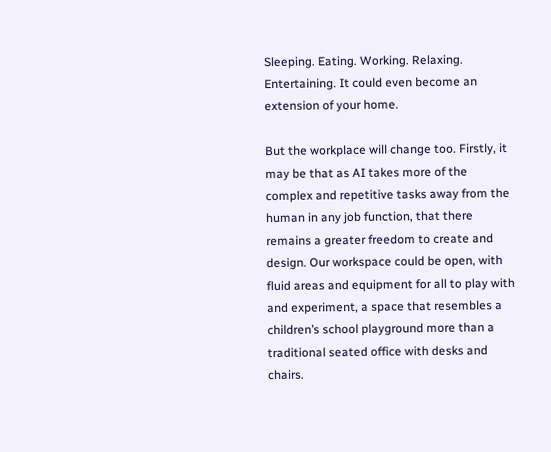Sleeping. Eating. Working. Relaxing. Entertaining. It could even become an extension of your home.

But the workplace will change too. Firstly, it may be that as AI takes more of the complex and repetitive tasks away from the human in any job function, that there remains a greater freedom to create and design. Our workspace could be open, with fluid areas and equipment for all to play with and experiment, a space that resembles a children’s school playground more than a traditional seated office with desks and chairs.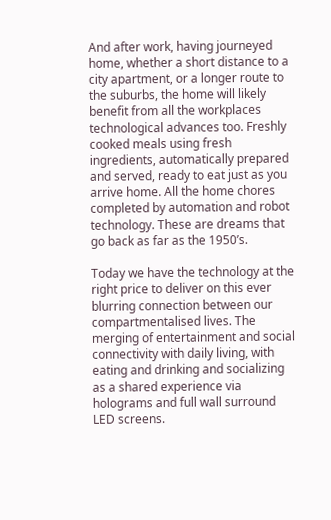And after work, having journeyed home, whether a short distance to a city apartment, or a longer route to the suburbs, the home will likely benefit from all the workplaces technological advances too. Freshly cooked meals using fresh ingredients, automatically prepared and served, ready to eat just as you arrive home. All the home chores completed by automation and robot technology. These are dreams that go back as far as the 1950’s.

Today we have the technology at the right price to deliver on this ever blurring connection between our compartmentalised lives. The merging of entertainment and social connectivity with daily living, with eating and drinking and socializing as a shared experience via holograms and full wall surround LED screens.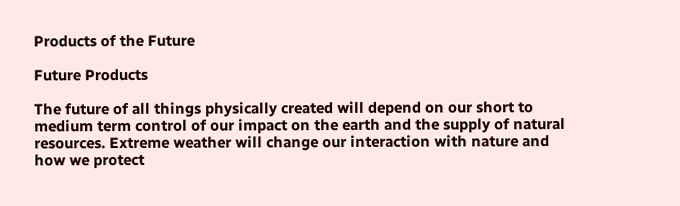Products of the Future

Future Products

The future of all things physically created will depend on our short to medium term control of our impact on the earth and the supply of natural resources. Extreme weather will change our interaction with nature and how we protect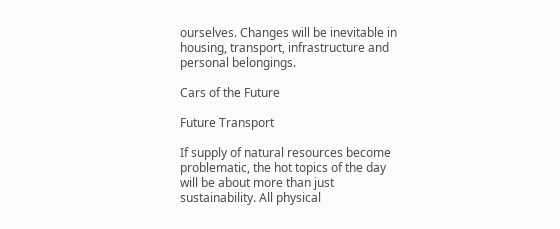ourselves. Changes will be inevitable in housing, transport, infrastructure and personal belongings.

Cars of the Future

Future Transport

If supply of natural resources become problematic, the hot topics of the day will be about more than just sustainability. All physical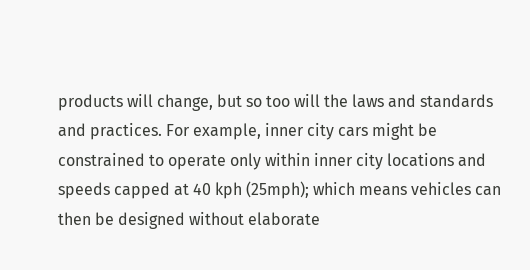products will change, but so too will the laws and standards and practices. For example, inner city cars might be constrained to operate only within inner city locations and speeds capped at 40 kph (25mph); which means vehicles can then be designed without elaborate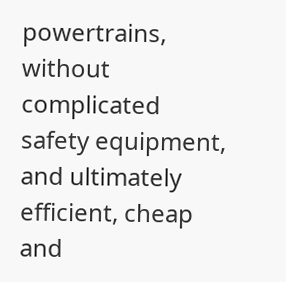powertrains, without complicated safety equipment, and ultimately efficient, cheap and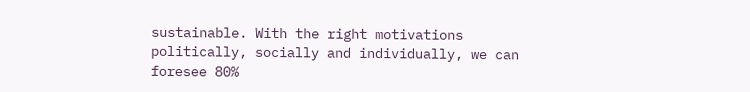sustainable. With the right motivations politically, socially and individually, we can foresee 80%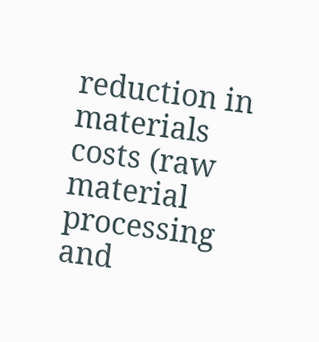reduction in materials costs (raw material processing and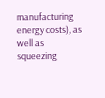manufacturing energy costs), as well as squeezing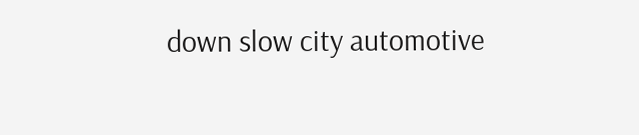down slow city automotive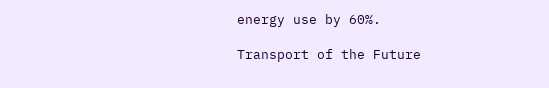energy use by 60%.

Transport of the Future